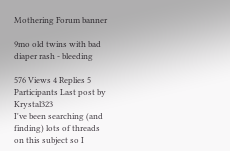Mothering Forum banner

9mo old twins with bad diaper rash - bleeding

576 Views 4 Replies 5 Participants Last post by  Krystal323
I've been searching (and finding) lots of threads on this subject so I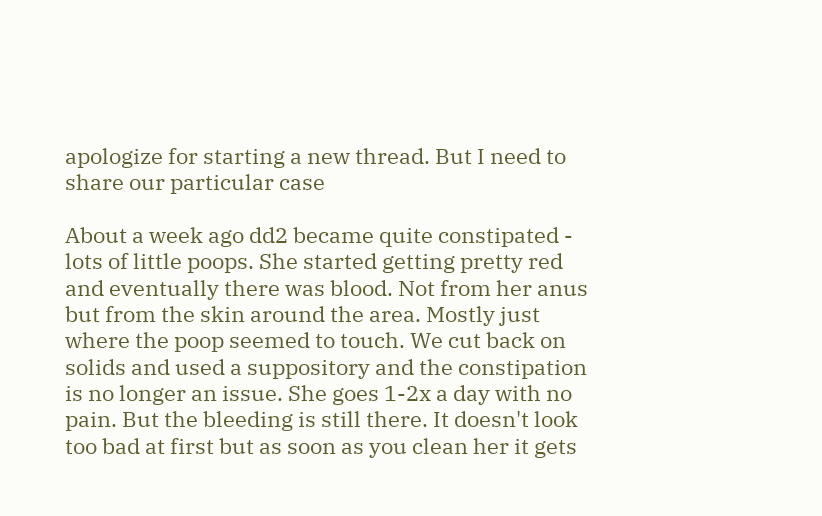apologize for starting a new thread. But I need to share our particular case

About a week ago dd2 became quite constipated - lots of little poops. She started getting pretty red and eventually there was blood. Not from her anus but from the skin around the area. Mostly just where the poop seemed to touch. We cut back on solids and used a suppository and the constipation is no longer an issue. She goes 1-2x a day with no pain. But the bleeding is still there. It doesn't look too bad at first but as soon as you clean her it gets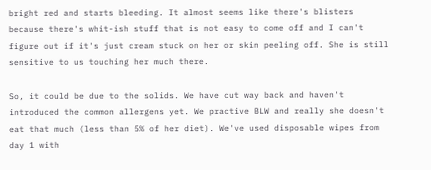bright red and starts bleeding. It almost seems like there's blisters because there's whit-ish stuff that is not easy to come off and I can't figure out if it's just cream stuck on her or skin peeling off. She is still sensitive to us touching her much there.

So, it could be due to the solids. We have cut way back and haven't introduced the common allergens yet. We practive BLW and really she doesn't eat that much (less than 5% of her diet). We've used disposable wipes from day 1 with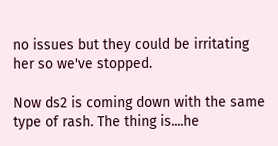no issues but they could be irritating her so we've stopped.

Now ds2 is coming down with the same type of rash. The thing is....he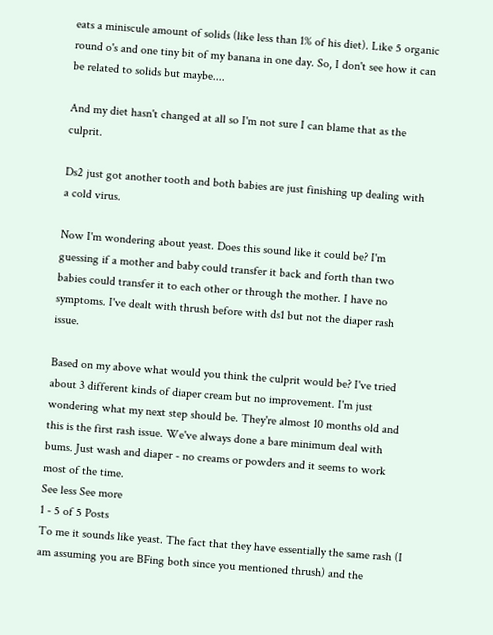eats a miniscule amount of solids (like less than 1% of his diet). Like 5 organic round o's and one tiny bit of my banana in one day. So, I don't see how it can be related to solids but maybe....

And my diet hasn't changed at all so I'm not sure I can blame that as the culprit.

Ds2 just got another tooth and both babies are just finishing up dealing with a cold virus.

Now I'm wondering about yeast. Does this sound like it could be? I'm guessing if a mother and baby could transfer it back and forth than two babies could transfer it to each other or through the mother. I have no symptoms. I've dealt with thrush before with ds1 but not the diaper rash issue.

Based on my above what would you think the culprit would be? I've tried about 3 different kinds of diaper cream but no improvement. I'm just wondering what my next step should be. They're almost 10 months old and this is the first rash issue. We've always done a bare minimum deal with bums. Just wash and diaper - no creams or powders and it seems to work most of the time.
See less See more
1 - 5 of 5 Posts
To me it sounds like yeast. The fact that they have essentially the same rash (I am assuming you are BFing both since you mentioned thrush) and the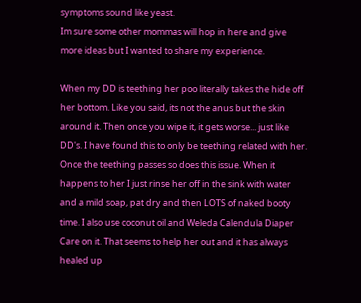symptoms sound like yeast.
Im sure some other mommas will hop in here and give more ideas but I wanted to share my experience.

When my DD is teething her poo literally takes the hide off her bottom. Like you said, its not the anus but the skin around it. Then once you wipe it, it gets worse... just like DD's. I have found this to only be teething related with her. Once the teething passes so does this issue. When it happens to her I just rinse her off in the sink with water and a mild soap, pat dry and then LOTS of naked booty time. I also use coconut oil and Weleda Calendula Diaper Care on it. That seems to help her out and it has always healed up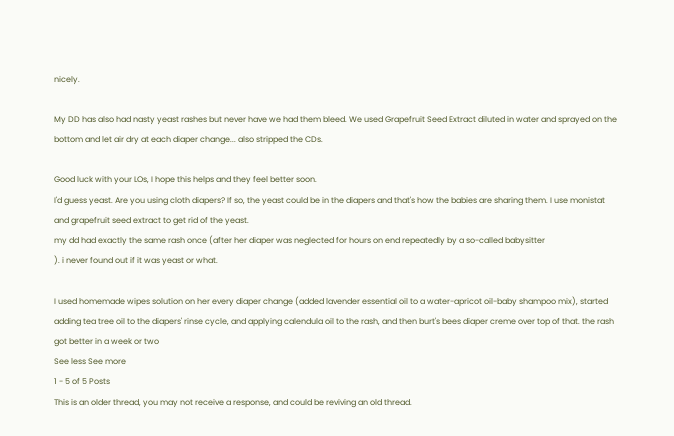nicely.

My DD has also had nasty yeast rashes but never have we had them bleed. We used Grapefruit Seed Extract diluted in water and sprayed on the bottom and let air dry at each diaper change... also stripped the CDs.

Good luck with your LOs, I hope this helps and they feel better soon.
I'd guess yeast. Are you using cloth diapers? If so, the yeast could be in the diapers and that's how the babies are sharing them. I use monistat and grapefruit seed extract to get rid of the yeast.
my dd had exactly the same rash once (after her diaper was neglected for hours on end repeatedly by a so-called babysitter
). i never found out if it was yeast or what.

I used homemade wipes solution on her every diaper change (added lavender essential oil to a water-apricot oil-baby shampoo mix), started adding tea tree oil to the diapers' rinse cycle, and applying calendula oil to the rash, and then burt's bees diaper creme over top of that. the rash got better in a week or two
See less See more
1 - 5 of 5 Posts
This is an older thread, you may not receive a response, and could be reviving an old thread.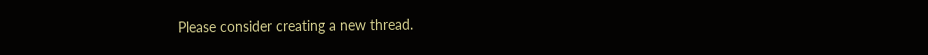Please consider creating a new thread.